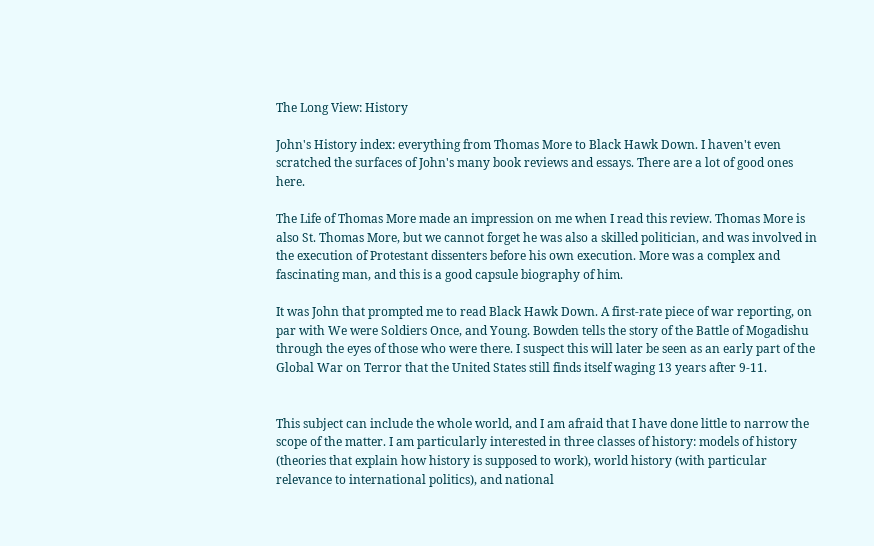The Long View: History

John's History index: everything from Thomas More to Black Hawk Down. I haven't even scratched the surfaces of John's many book reviews and essays. There are a lot of good ones here.

The Life of Thomas More made an impression on me when I read this review. Thomas More is also St. Thomas More, but we cannot forget he was also a skilled politician, and was involved in the execution of Protestant dissenters before his own execution. More was a complex and fascinating man, and this is a good capsule biography of him.

It was John that prompted me to read Black Hawk Down. A first-rate piece of war reporting, on par with We were Soldiers Once, and Young. Bowden tells the story of the Battle of Mogadishu through the eyes of those who were there. I suspect this will later be seen as an early part of the Global War on Terror that the United States still finds itself waging 13 years after 9-11.


This subject can include the whole world, and I am afraid that I have done little to narrow the scope of the matter. I am particularly interested in three classes of history: models of history (theories that explain how history is supposed to work), world history (with particular relevance to international politics), and national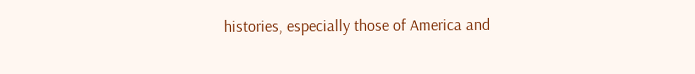histories, especially those of America and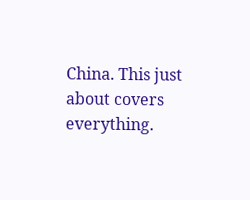China. This just about covers everything.